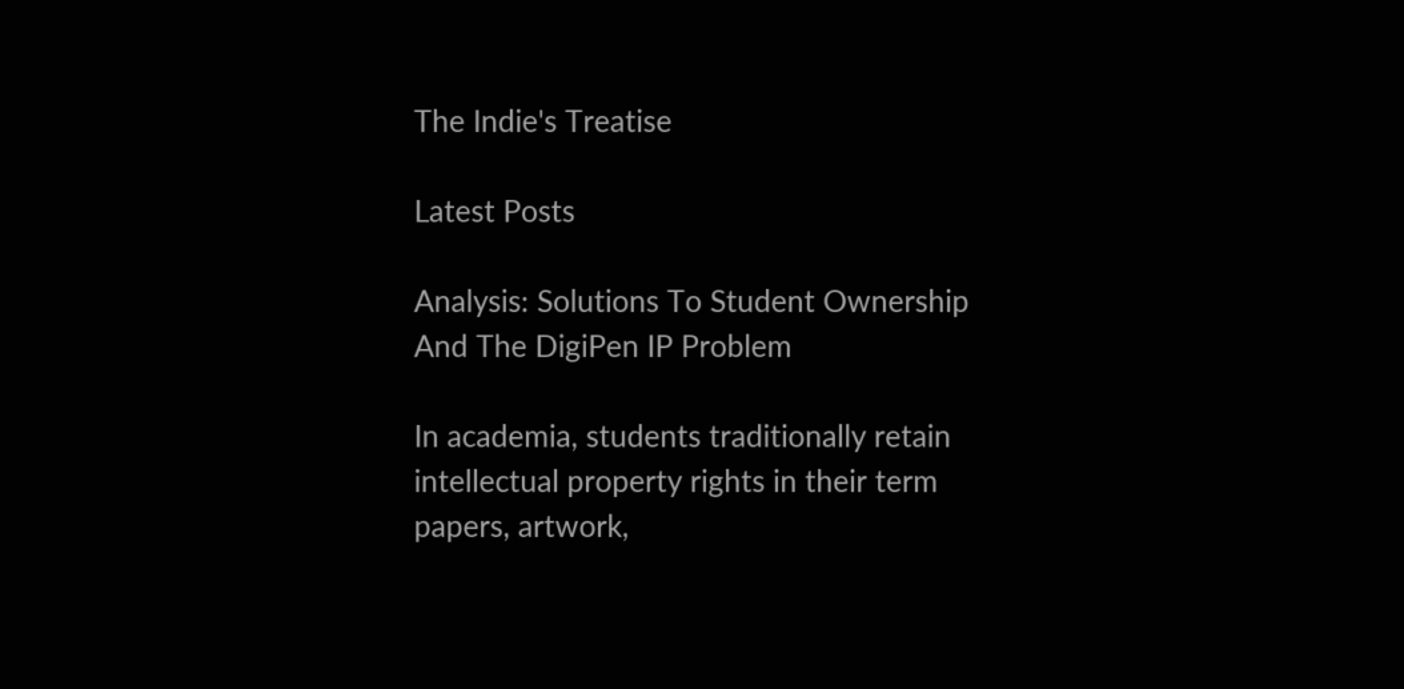The Indie's Treatise

Latest Posts

Analysis: Solutions To Student Ownership And The DigiPen IP Problem

In academia, students traditionally retain intellectual property rights in their term papers, artwork,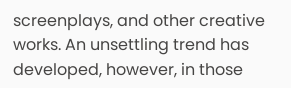screenplays, and other creative works. An unsettling trend has developed, however, in those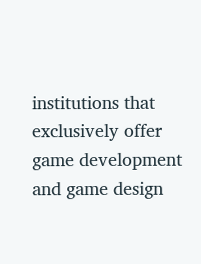institutions that exclusively offer game development and game design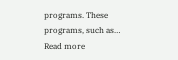programs. These programs, such as…
Read more